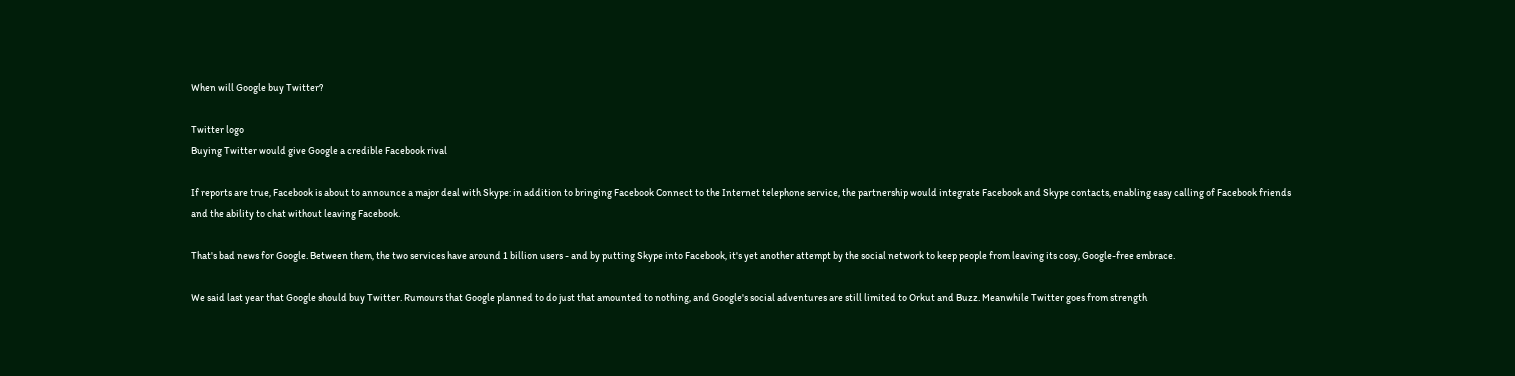When will Google buy Twitter?

Twitter logo
Buying Twitter would give Google a credible Facebook rival

If reports are true, Facebook is about to announce a major deal with Skype: in addition to bringing Facebook Connect to the Internet telephone service, the partnership would integrate Facebook and Skype contacts, enabling easy calling of Facebook friends and the ability to chat without leaving Facebook.

That's bad news for Google. Between them, the two services have around 1 billion users - and by putting Skype into Facebook, it's yet another attempt by the social network to keep people from leaving its cosy, Google-free embrace.

We said last year that Google should buy Twitter. Rumours that Google planned to do just that amounted to nothing, and Google's social adventures are still limited to Orkut and Buzz. Meanwhile Twitter goes from strength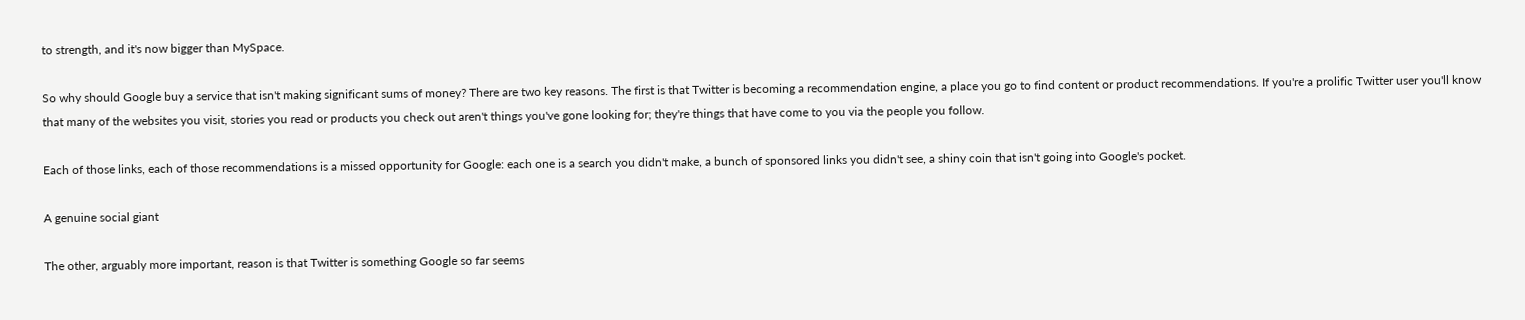to strength, and it's now bigger than MySpace.

So why should Google buy a service that isn't making significant sums of money? There are two key reasons. The first is that Twitter is becoming a recommendation engine, a place you go to find content or product recommendations. If you're a prolific Twitter user you'll know that many of the websites you visit, stories you read or products you check out aren't things you've gone looking for; they're things that have come to you via the people you follow.

Each of those links, each of those recommendations is a missed opportunity for Google: each one is a search you didn't make, a bunch of sponsored links you didn't see, a shiny coin that isn't going into Google's pocket.

A genuine social giant

The other, arguably more important, reason is that Twitter is something Google so far seems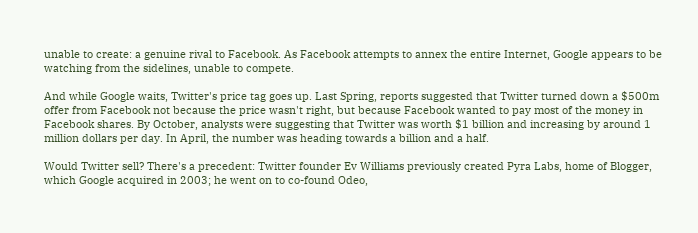unable to create: a genuine rival to Facebook. As Facebook attempts to annex the entire Internet, Google appears to be watching from the sidelines, unable to compete.

And while Google waits, Twitter's price tag goes up. Last Spring, reports suggested that Twitter turned down a $500m offer from Facebook not because the price wasn't right, but because Facebook wanted to pay most of the money in Facebook shares. By October, analysts were suggesting that Twitter was worth $1 billion and increasing by around 1 million dollars per day. In April, the number was heading towards a billion and a half.

Would Twitter sell? There's a precedent: Twitter founder Ev Williams previously created Pyra Labs, home of Blogger, which Google acquired in 2003; he went on to co-found Odeo,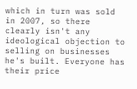which in turn was sold in 2007, so there clearly isn't any ideological objection to selling on businesses he's built. Everyone has their price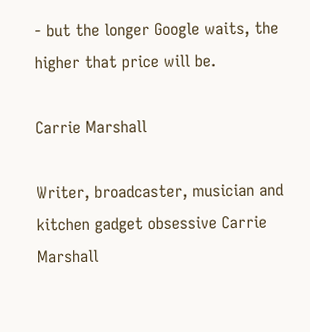- but the longer Google waits, the higher that price will be.

Carrie Marshall

Writer, broadcaster, musician and kitchen gadget obsessive Carrie Marshall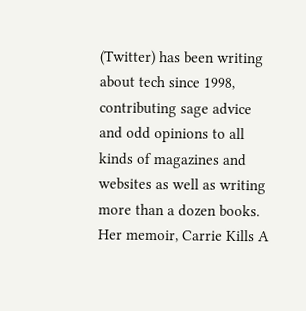(Twitter) has been writing about tech since 1998, contributing sage advice and odd opinions to all kinds of magazines and websites as well as writing more than a dozen books. Her memoir, Carrie Kills A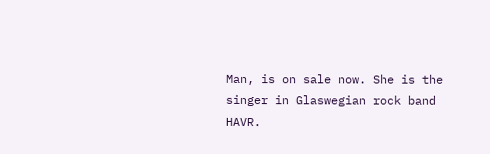Man, is on sale now. She is the singer in Glaswegian rock band HAVR.